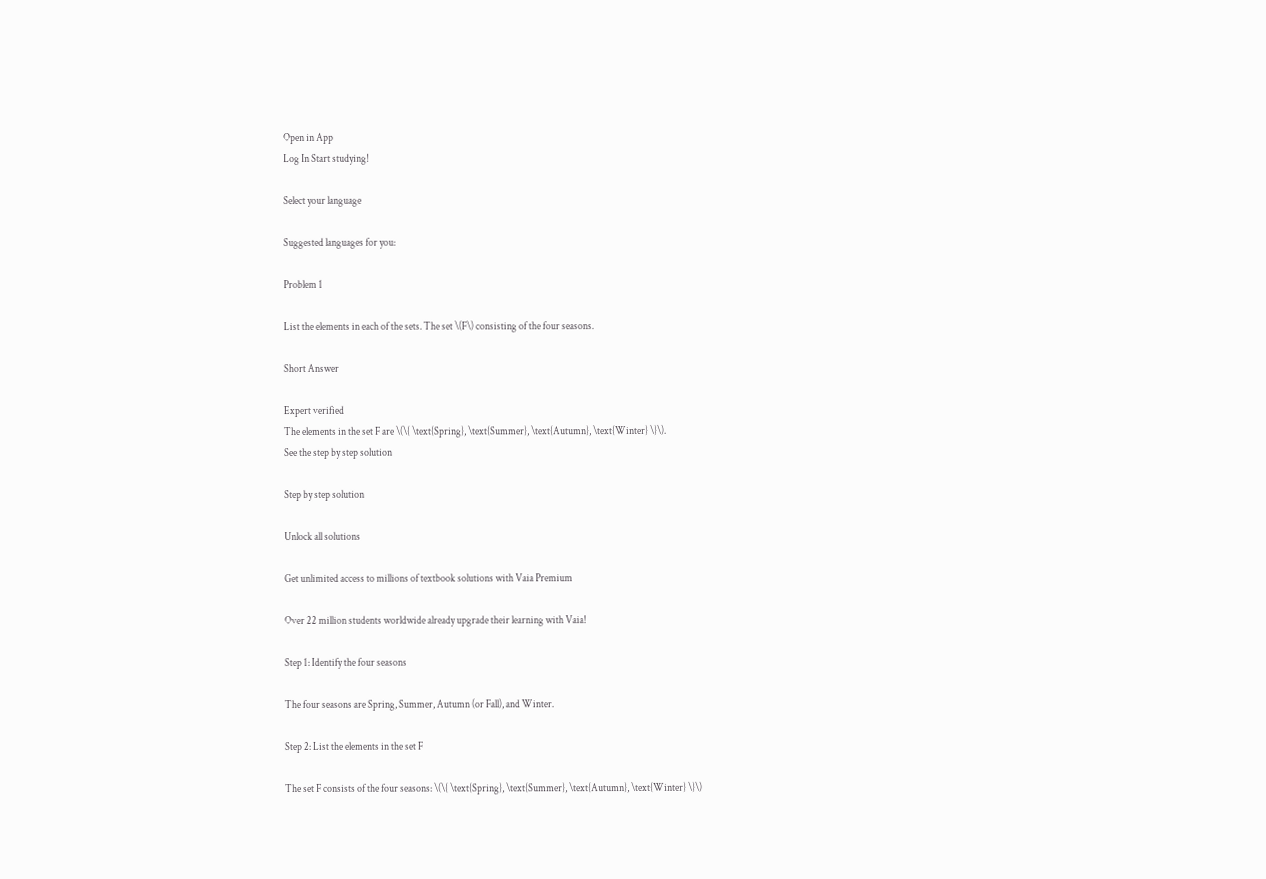Open in App
Log In Start studying!

Select your language

Suggested languages for you:

Problem 1

List the elements in each of the sets. The set \(F\) consisting of the four seasons.

Short Answer

Expert verified
The elements in the set F are \(\{ \text{Spring}, \text{Summer}, \text{Autumn}, \text{Winter} \}\).
See the step by step solution

Step by step solution

Unlock all solutions

Get unlimited access to millions of textbook solutions with Vaia Premium

Over 22 million students worldwide already upgrade their learning with Vaia!

Step 1: Identify the four seasons

The four seasons are Spring, Summer, Autumn (or Fall), and Winter.

Step 2: List the elements in the set F

The set F consists of the four seasons: \(\{ \text{Spring}, \text{Summer}, \text{Autumn}, \text{Winter} \}\)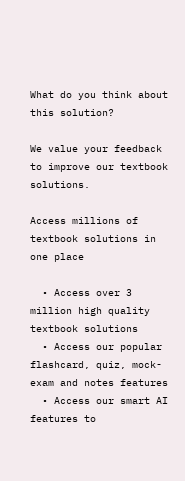What do you think about this solution?

We value your feedback to improve our textbook solutions.

Access millions of textbook solutions in one place

  • Access over 3 million high quality textbook solutions
  • Access our popular flashcard, quiz, mock-exam and notes features
  • Access our smart AI features to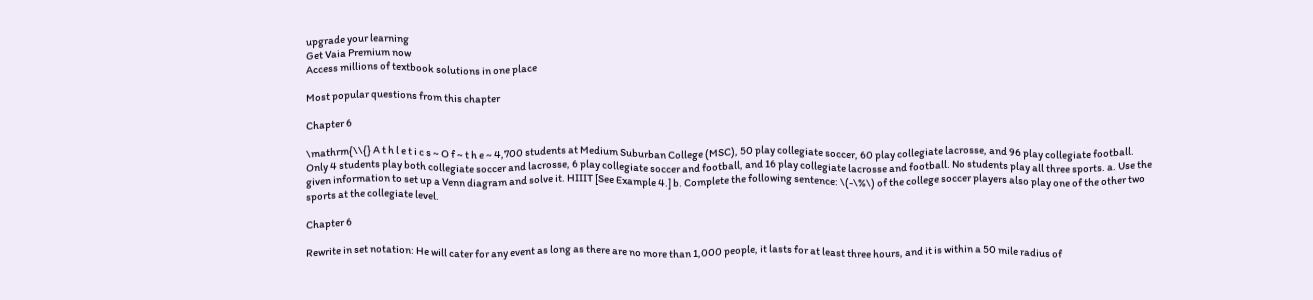upgrade your learning
Get Vaia Premium now
Access millions of textbook solutions in one place

Most popular questions from this chapter

Chapter 6

\mathrm{\\{} A t h l e t i c s ~ O f ~ t h e ~ 4,700 students at Medium Suburban College (MSC), 50 play collegiate soccer, 60 play collegiate lacrosse, and 96 play collegiate football. Only 4 students play both collegiate soccer and lacrosse, 6 play collegiate soccer and football, and 16 play collegiate lacrosse and football. No students play all three sports. a. Use the given information to set up a Venn diagram and solve it. HIIIT [See Example 4.] b. Complete the following sentence: \(-\%\) of the college soccer players also play one of the other two sports at the collegiate level.

Chapter 6

Rewrite in set notation: He will cater for any event as long as there are no more than 1,000 people, it lasts for at least three hours, and it is within a 50 mile radius of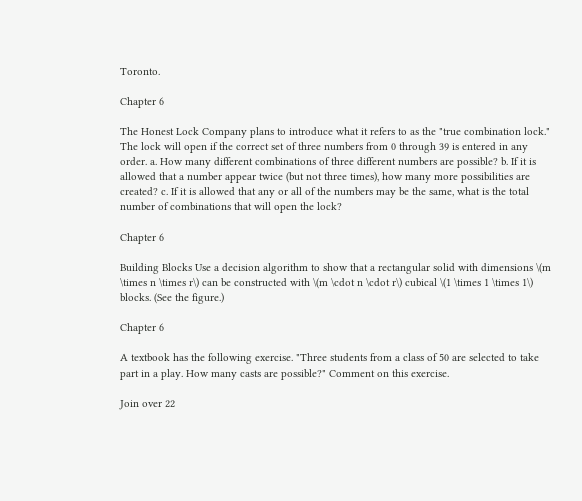Toronto.

Chapter 6

The Honest Lock Company plans to introduce what it refers to as the "true combination lock." The lock will open if the correct set of three numbers from 0 through 39 is entered in any order. a. How many different combinations of three different numbers are possible? b. If it is allowed that a number appear twice (but not three times), how many more possibilities are created? c. If it is allowed that any or all of the numbers may be the same, what is the total number of combinations that will open the lock?

Chapter 6

Building Blocks Use a decision algorithm to show that a rectangular solid with dimensions \(m \times n \times r\) can be constructed with \(m \cdot n \cdot r\) cubical \(1 \times 1 \times 1\) blocks. (See the figure.)

Chapter 6

A textbook has the following exercise. "Three students from a class of 50 are selected to take part in a play. How many casts are possible?" Comment on this exercise.

Join over 22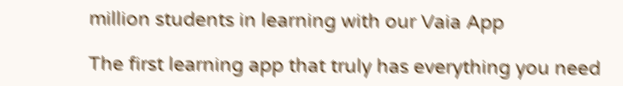million students in learning with our Vaia App

The first learning app that truly has everything you need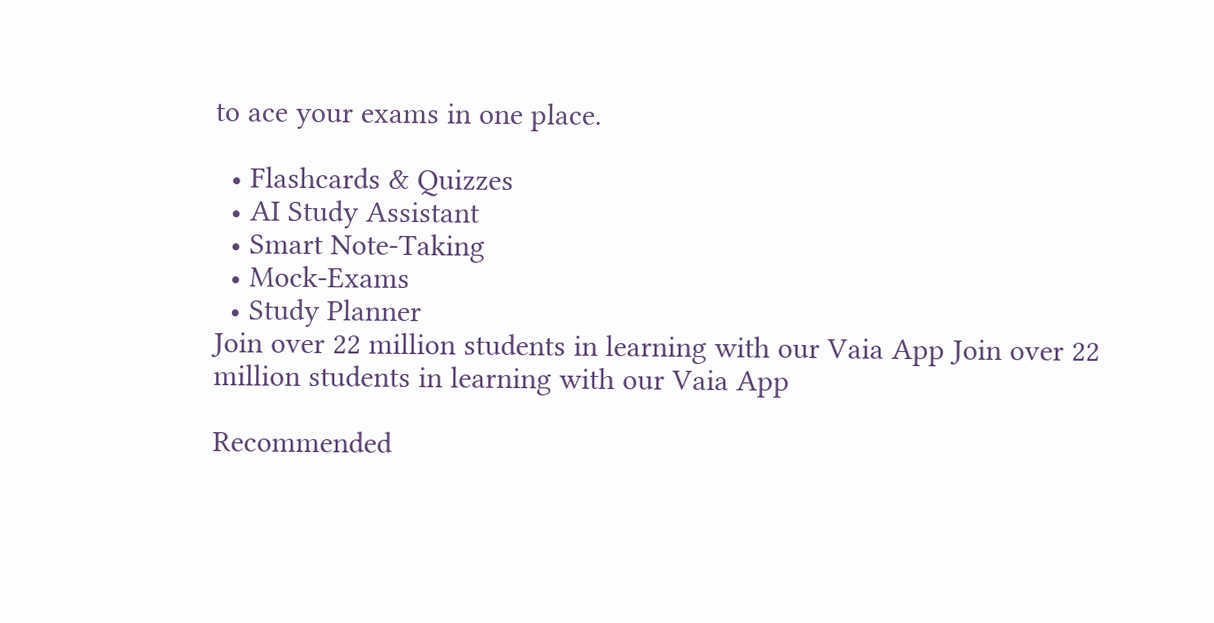to ace your exams in one place.

  • Flashcards & Quizzes
  • AI Study Assistant
  • Smart Note-Taking
  • Mock-Exams
  • Study Planner
Join over 22 million students in learning with our Vaia App Join over 22 million students in learning with our Vaia App

Recommended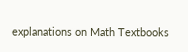explanations on Math Textbooks